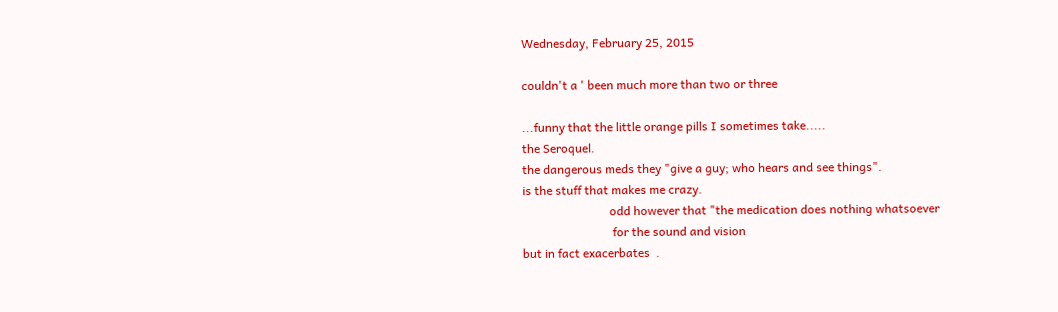Wednesday, February 25, 2015

couldn't a ' been much more than two or three

...funny that the little orange pills I sometimes take.....
the Seroquel.
the dangerous meds they "give a guy; who hears and see things".
is the stuff that makes me crazy.
                             odd however that "the medication does nothing whatsoever
                              for the sound and vision
but in fact exacerbates  .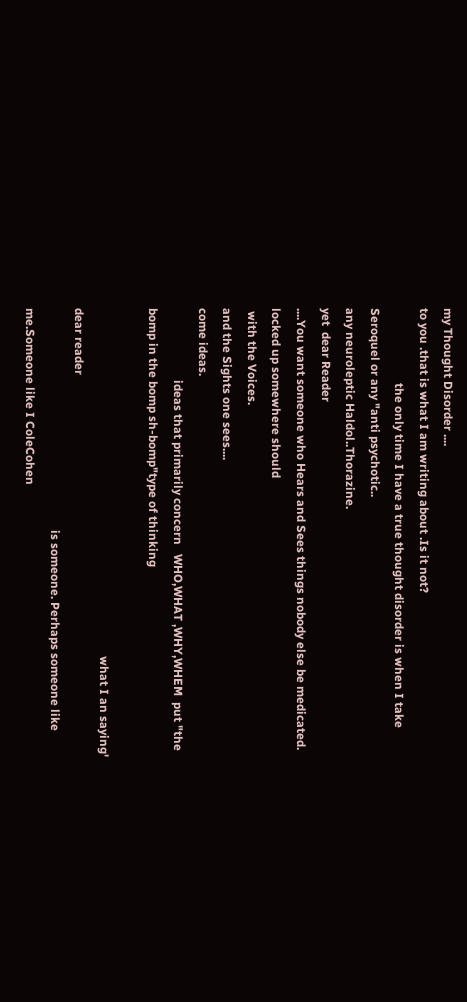my Thought Disorder ....
to you .that is what I am writing about .Is it not?
                         the only time I have a true thought disorder is when I take Seroquel or any "anti psychotic..
any neuroleptic Haldol..Thorazine.
yet  dear Reader
....You want someone who Hears and Sees things nobody else be medicated.
locked up somewhere should
 with the Voices.
and the Sights one sees....
come ideas.
                        ideas that primarily concern   WHO,WHAT ,WHY,WHEM  put "the bomp in the bomp sh-bomp"type of thinking

                                                                                                                    what I an saying' dear reader
                                                                          is someone. Perhaps someone like me.Someone like I ColeCohen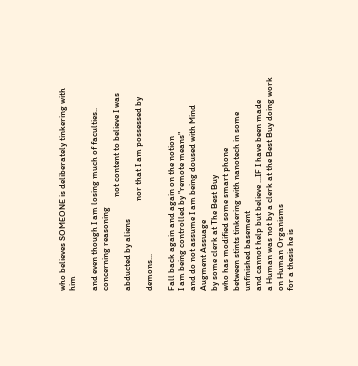who believes SOMEONE is deliberately tinkering with him

and even though I am losing much of faculties..
concerning reasoning
                                               not content to believe I was abducted by aliens
                                             nor that I am possessed by demons...

Fall back again and again on the notion
I am being controlled by "remote means"
and do not assume I am being doused with Mind Augment Assuage
by some clerk at The Best Buy
who has modified some smart phone
between stints tinkering with nanotech in some unfinished basement
and cannot help but believe ...IF I have been made
a Human was not by a clerk at the Best Buy doing work on Human Organisms
for a thesis he is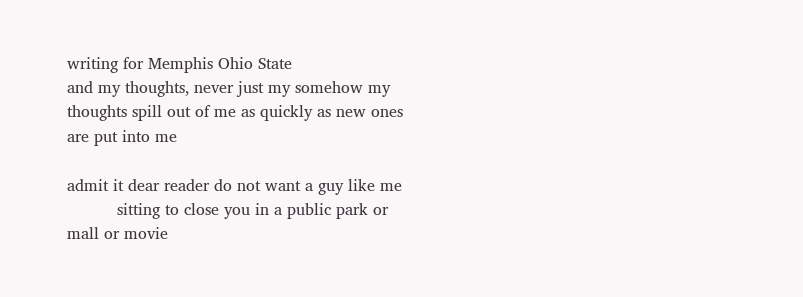writing for Memphis Ohio State
and my thoughts, never just my somehow my thoughts spill out of me as quickly as new ones are put into me

admit it dear reader do not want a guy like me
          sitting to close you in a public park or mall or movie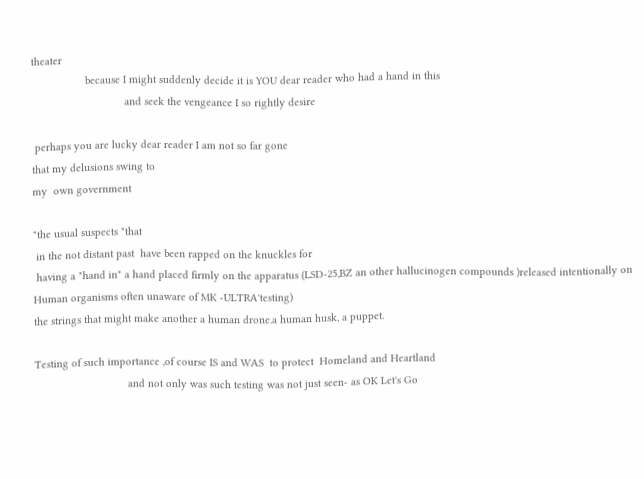theater
                  because I might suddenly decide it is YOU dear reader who had a hand in this
                               and seek the vengeance I so rightly desire

 perhaps you are lucky dear reader I am not so far gone
that my delusions swing to
my  own government

"the usual suspects "that
 in the not distant past  have been rapped on the knuckles for
 having a "hand in" a hand placed firmly on the apparatus (LSD-25,BZ an other hallucinogen compounds )released intentionally on Human organisms often unaware of MK -ULTRA'testing)
the strings that might make another a human drone.a human husk, a puppet.

Testing of such importance ,of course IS and WAS  to protect  Homeland and Heartland
                               and not only was such testing was not just seen- as OK Let's Go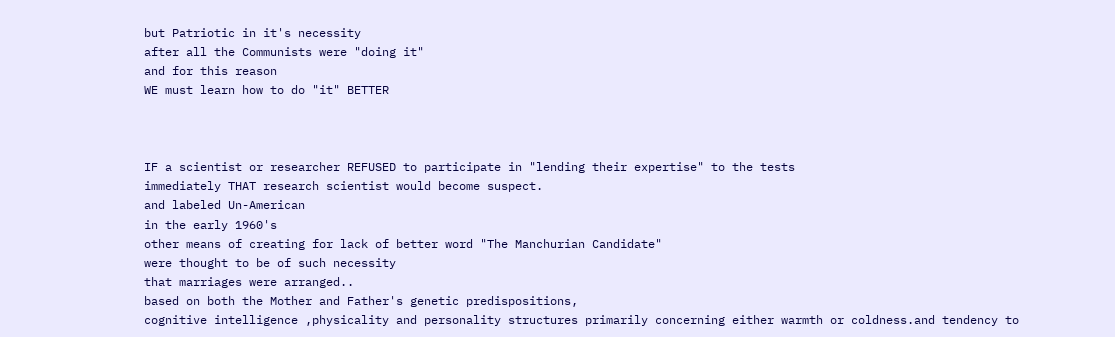but Patriotic in it's necessity
after all the Communists were "doing it"
and for this reason
WE must learn how to do "it" BETTER



IF a scientist or researcher REFUSED to participate in "lending their expertise" to the tests
immediately THAT research scientist would become suspect.
and labeled Un-American
in the early 1960's
other means of creating for lack of better word "The Manchurian Candidate"
were thought to be of such necessity
that marriages were arranged..
based on both the Mother and Father's genetic predispositions,
cognitive intelligence ,physicality and personality structures primarily concerning either warmth or coldness.and tendency to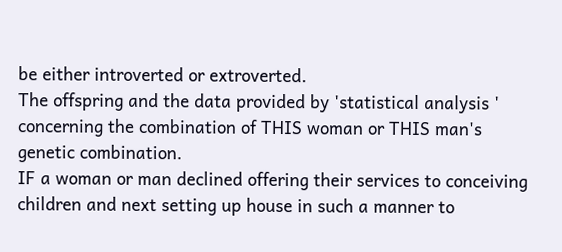be either introverted or extroverted.
The offspring and the data provided by 'statistical analysis ' concerning the combination of THIS woman or THIS man's
genetic combination.
IF a woman or man declined offering their services to conceiving children and next setting up house in such a manner to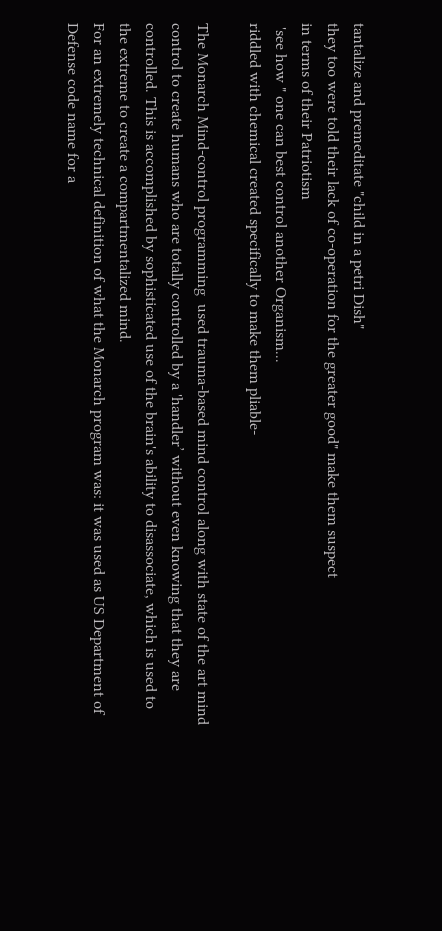tantalize and premeditate "child in a petri Dish"
they too were told their lack of co-operation for the greater good" make them suspect
in terms of their Patriotism
 'see how " one can best control another Organism...
riddled with chemical created specifically to make them pliable-

The Monarch Mind-control programming  used trauma-based mind control along with state of the art mind control to create humans who are totally controlled by a 'handler’ without even knowing that they are controlled. This is accomplished by sophisticated use of the brain's ability to disassociate, which is used to the extreme to create a compartmentalized mind.
For an extremely technical definition of what the Monarch program was: it was used as US Department of Defense code name for a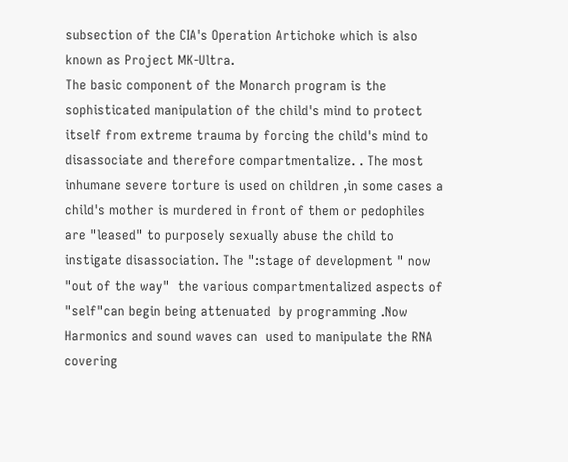subsection of the CIA's Operation Artichoke which is also known as Project MK-Ultra.
The basic component of the Monarch program is the sophisticated manipulation of the child's mind to protect itself from extreme trauma by forcing the child's mind to disassociate and therefore compartmentalize. . The most inhumane severe torture is used on children ,in some cases a child's mother is murdered in front of them or pedophiles are "leased" to purposely sexually abuse the child to instigate disassociation. The ":stage of development " now "out of the way"  the various compartmentalized aspects of "self"can begin being attenuated  by programming .Now Harmonics and sound waves can  used to manipulate the RNA covering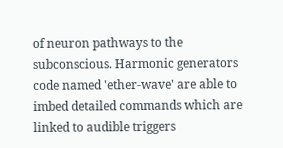of neuron pathways to the subconscious. Harmonic generators code named 'ether-wave' are able to imbed detailed commands which are linked to audible triggers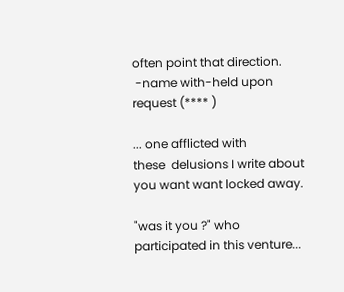often point that direction.
 -name with-held upon request (**** )

... one afflicted with
these  delusions I write about
you want want locked away.

"was it you ?" who participated in this venture...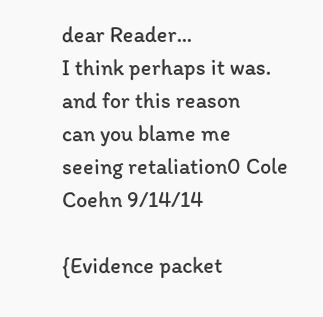dear Reader...
I think perhaps it was.
and for this reason
can you blame me
seeing retaliation0 Cole Coehn 9/14/14

{Evidence packet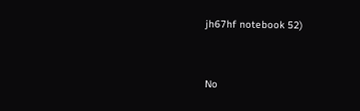jh67hf notebook 52)


No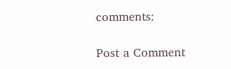comments:

Post a Comment